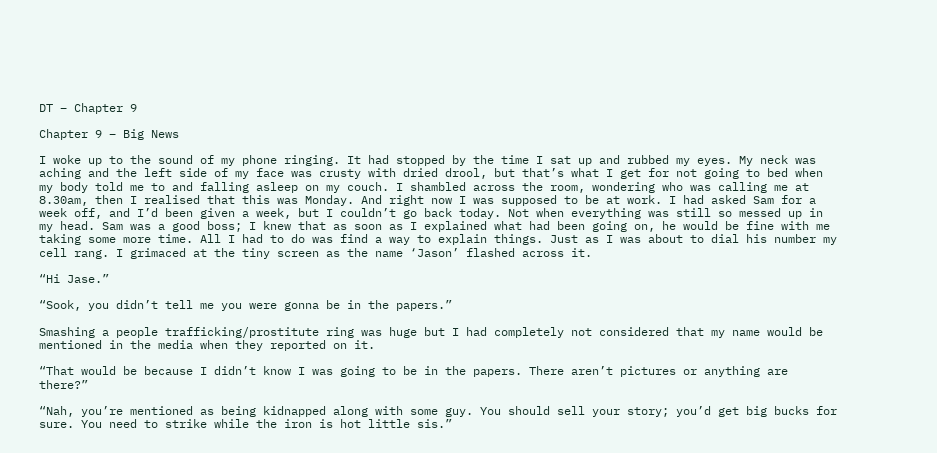DT – Chapter 9

Chapter 9 – Big News

I woke up to the sound of my phone ringing. It had stopped by the time I sat up and rubbed my eyes. My neck was aching and the left side of my face was crusty with dried drool, but that’s what I get for not going to bed when my body told me to and falling asleep on my couch. I shambled across the room, wondering who was calling me at 8.30am, then I realised that this was Monday. And right now I was supposed to be at work. I had asked Sam for a week off, and I’d been given a week, but I couldn’t go back today. Not when everything was still so messed up in my head. Sam was a good boss; I knew that as soon as I explained what had been going on, he would be fine with me taking some more time. All I had to do was find a way to explain things. Just as I was about to dial his number my cell rang. I grimaced at the tiny screen as the name ‘Jason’ flashed across it.

“Hi Jase.”

“Sook, you didn’t tell me you were gonna be in the papers.”

Smashing a people trafficking/prostitute ring was huge but I had completely not considered that my name would be mentioned in the media when they reported on it.

“That would be because I didn’t know I was going to be in the papers. There aren’t pictures or anything are there?”

“Nah, you’re mentioned as being kidnapped along with some guy. You should sell your story; you’d get big bucks for sure. You need to strike while the iron is hot little sis.”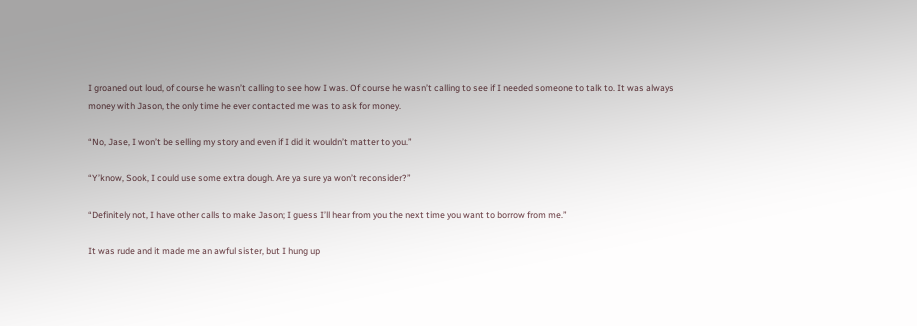I groaned out loud, of course he wasn’t calling to see how I was. Of course he wasn’t calling to see if I needed someone to talk to. It was always money with Jason, the only time he ever contacted me was to ask for money.

“No, Jase, I won’t be selling my story and even if I did it wouldn’t matter to you.”

“Y’know, Sook, I could use some extra dough. Are ya sure ya won’t reconsider?”

“Definitely not, I have other calls to make Jason; I guess I’ll hear from you the next time you want to borrow from me.”

It was rude and it made me an awful sister, but I hung up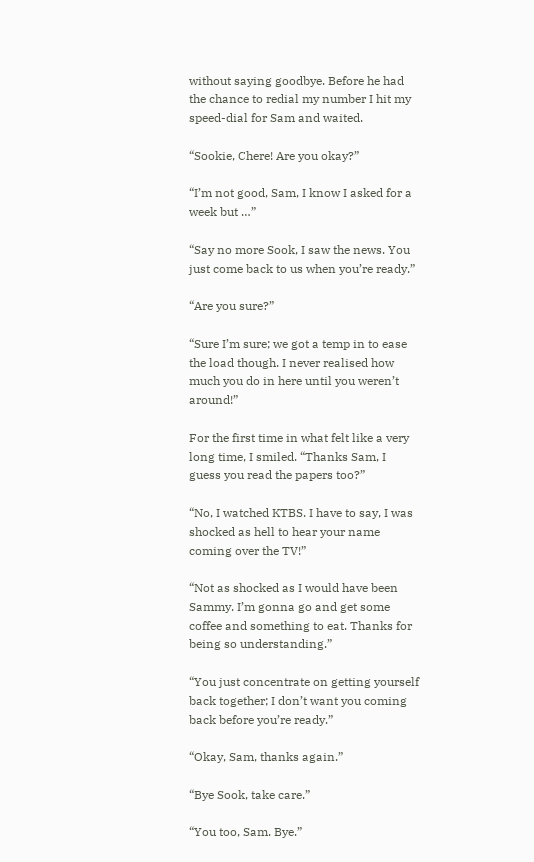without saying goodbye. Before he had the chance to redial my number I hit my speed-dial for Sam and waited.

“Sookie, Chere! Are you okay?”

“I’m not good, Sam, I know I asked for a week but …”

“Say no more Sook, I saw the news. You just come back to us when you’re ready.”

“Are you sure?”

“Sure I’m sure; we got a temp in to ease the load though. I never realised how much you do in here until you weren’t around!”

For the first time in what felt like a very long time, I smiled. “Thanks Sam, I guess you read the papers too?”

“No, I watched KTBS. I have to say, I was shocked as hell to hear your name coming over the TV!”

“Not as shocked as I would have been Sammy. I’m gonna go and get some coffee and something to eat. Thanks for being so understanding.”

“You just concentrate on getting yourself back together; I don’t want you coming back before you’re ready.”

“Okay, Sam, thanks again.”

“Bye Sook, take care.”

“You too, Sam. Bye.”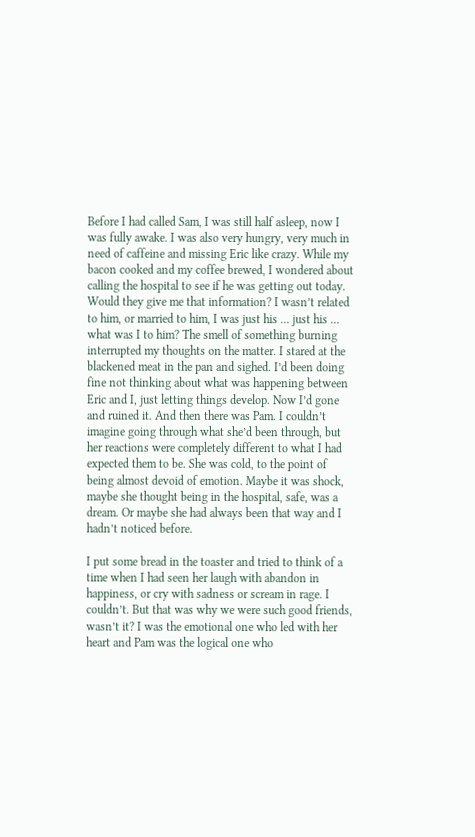Before I had called Sam, I was still half asleep, now I was fully awake. I was also very hungry, very much in need of caffeine and missing Eric like crazy. While my bacon cooked and my coffee brewed, I wondered about calling the hospital to see if he was getting out today. Would they give me that information? I wasn’t related to him, or married to him, I was just his … just his … what was I to him? The smell of something burning interrupted my thoughts on the matter. I stared at the blackened meat in the pan and sighed. I’d been doing fine not thinking about what was happening between Eric and I, just letting things develop. Now I’d gone and ruined it. And then there was Pam. I couldn’t imagine going through what she’d been through, but her reactions were completely different to what I had expected them to be. She was cold, to the point of being almost devoid of emotion. Maybe it was shock, maybe she thought being in the hospital, safe, was a dream. Or maybe she had always been that way and I hadn’t noticed before.

I put some bread in the toaster and tried to think of a time when I had seen her laugh with abandon in happiness, or cry with sadness or scream in rage. I couldn’t. But that was why we were such good friends, wasn’t it? I was the emotional one who led with her heart and Pam was the logical one who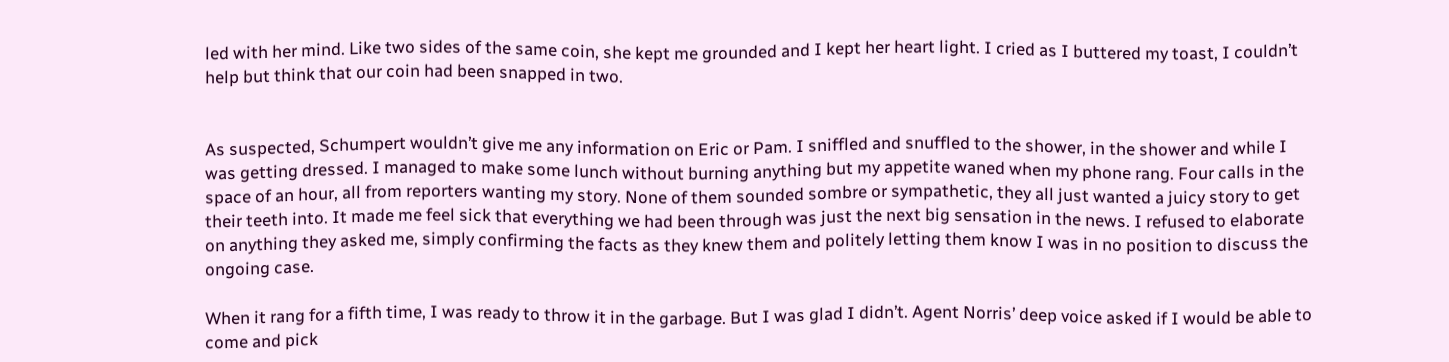led with her mind. Like two sides of the same coin, she kept me grounded and I kept her heart light. I cried as I buttered my toast, I couldn’t help but think that our coin had been snapped in two.


As suspected, Schumpert wouldn’t give me any information on Eric or Pam. I sniffled and snuffled to the shower, in the shower and while I was getting dressed. I managed to make some lunch without burning anything but my appetite waned when my phone rang. Four calls in the space of an hour, all from reporters wanting my story. None of them sounded sombre or sympathetic, they all just wanted a juicy story to get their teeth into. It made me feel sick that everything we had been through was just the next big sensation in the news. I refused to elaborate on anything they asked me, simply confirming the facts as they knew them and politely letting them know I was in no position to discuss the ongoing case.

When it rang for a fifth time, I was ready to throw it in the garbage. But I was glad I didn’t. Agent Norris’ deep voice asked if I would be able to come and pick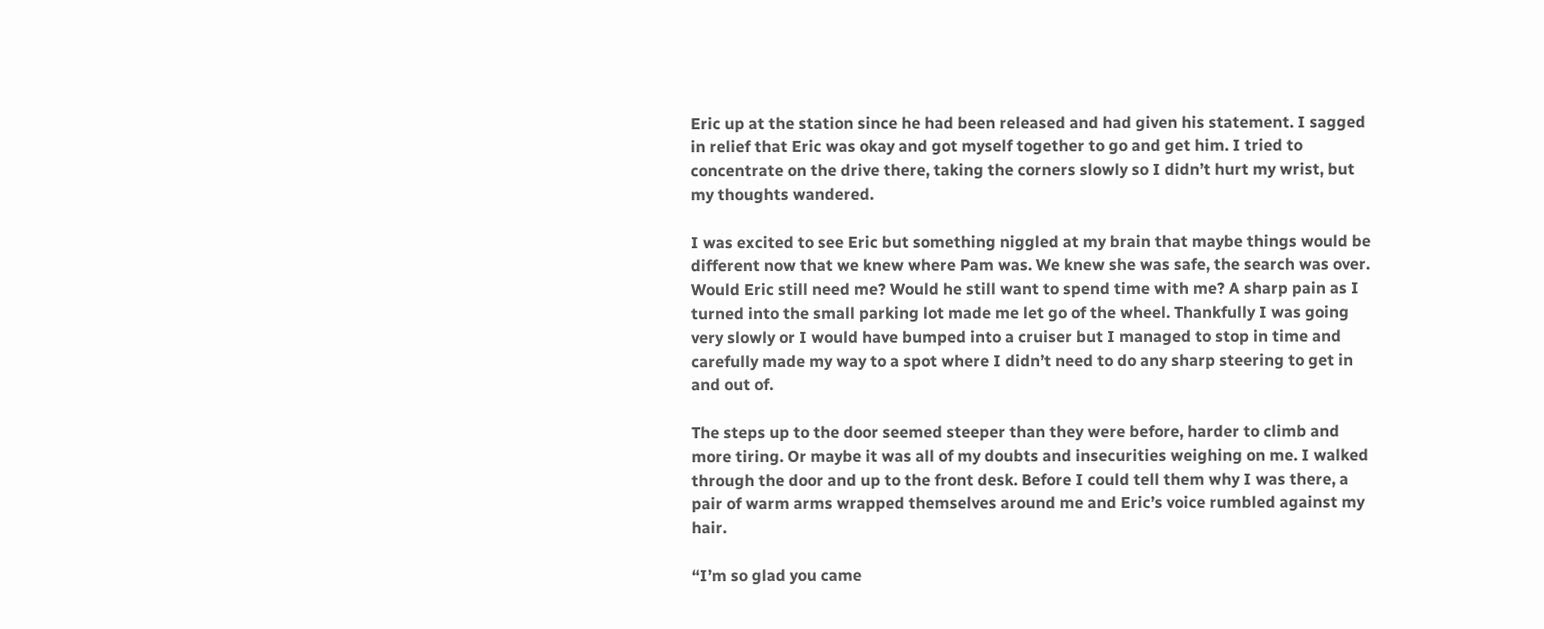Eric up at the station since he had been released and had given his statement. I sagged in relief that Eric was okay and got myself together to go and get him. I tried to concentrate on the drive there, taking the corners slowly so I didn’t hurt my wrist, but my thoughts wandered.

I was excited to see Eric but something niggled at my brain that maybe things would be different now that we knew where Pam was. We knew she was safe, the search was over. Would Eric still need me? Would he still want to spend time with me? A sharp pain as I turned into the small parking lot made me let go of the wheel. Thankfully I was going very slowly or I would have bumped into a cruiser but I managed to stop in time and carefully made my way to a spot where I didn’t need to do any sharp steering to get in and out of.

The steps up to the door seemed steeper than they were before, harder to climb and more tiring. Or maybe it was all of my doubts and insecurities weighing on me. I walked through the door and up to the front desk. Before I could tell them why I was there, a pair of warm arms wrapped themselves around me and Eric’s voice rumbled against my hair.

“I’m so glad you came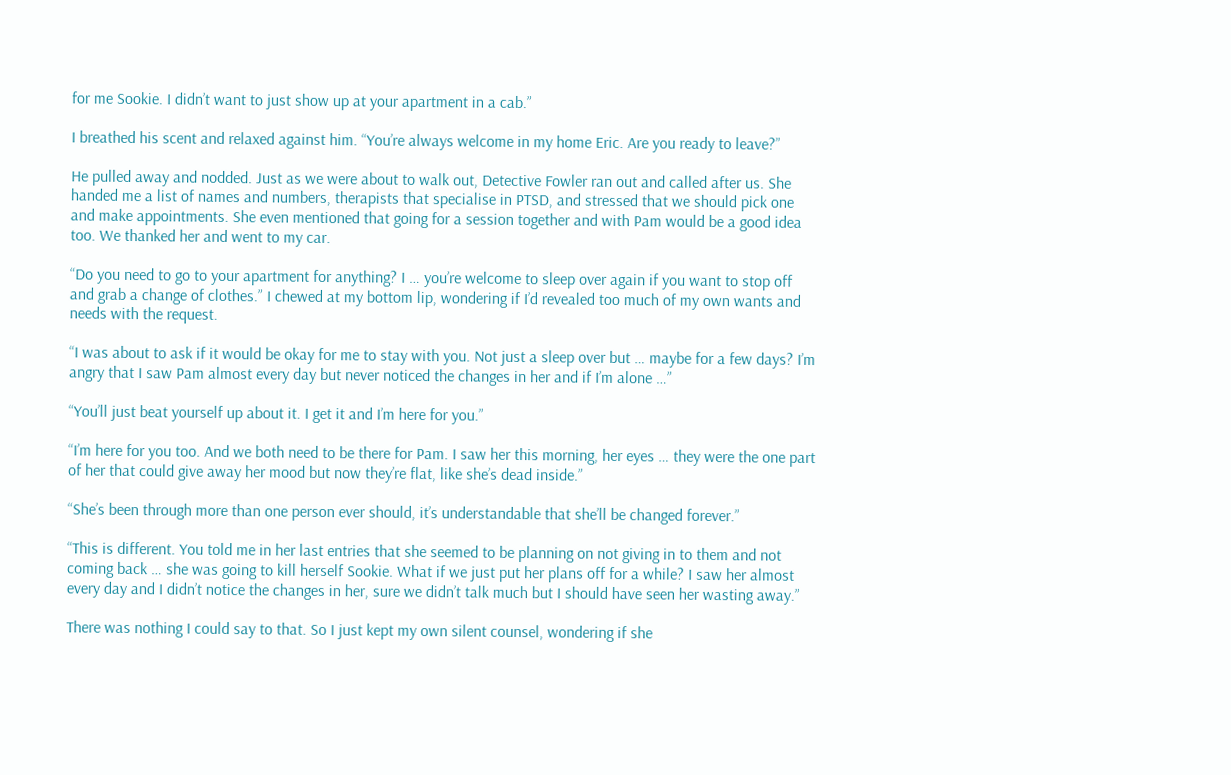for me Sookie. I didn’t want to just show up at your apartment in a cab.”

I breathed his scent and relaxed against him. “You’re always welcome in my home Eric. Are you ready to leave?”

He pulled away and nodded. Just as we were about to walk out, Detective Fowler ran out and called after us. She handed me a list of names and numbers, therapists that specialise in PTSD, and stressed that we should pick one and make appointments. She even mentioned that going for a session together and with Pam would be a good idea too. We thanked her and went to my car.

“Do you need to go to your apartment for anything? I … you’re welcome to sleep over again if you want to stop off and grab a change of clothes.” I chewed at my bottom lip, wondering if I’d revealed too much of my own wants and needs with the request.

“I was about to ask if it would be okay for me to stay with you. Not just a sleep over but … maybe for a few days? I’m angry that I saw Pam almost every day but never noticed the changes in her and if I’m alone …”

“You’ll just beat yourself up about it. I get it and I’m here for you.”

“I’m here for you too. And we both need to be there for Pam. I saw her this morning, her eyes … they were the one part of her that could give away her mood but now they’re flat, like she’s dead inside.”

“She’s been through more than one person ever should, it’s understandable that she’ll be changed forever.”

“This is different. You told me in her last entries that she seemed to be planning on not giving in to them and not coming back … she was going to kill herself Sookie. What if we just put her plans off for a while? I saw her almost every day and I didn’t notice the changes in her, sure we didn’t talk much but I should have seen her wasting away.”

There was nothing I could say to that. So I just kept my own silent counsel, wondering if she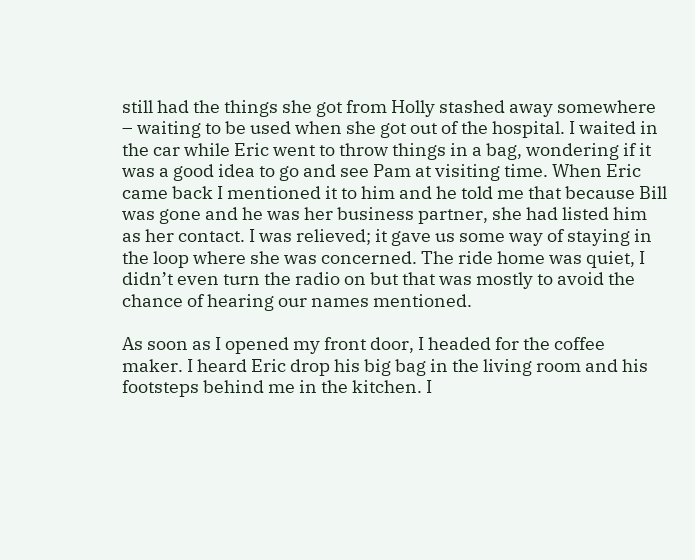still had the things she got from Holly stashed away somewhere – waiting to be used when she got out of the hospital. I waited in the car while Eric went to throw things in a bag, wondering if it was a good idea to go and see Pam at visiting time. When Eric came back I mentioned it to him and he told me that because Bill was gone and he was her business partner, she had listed him as her contact. I was relieved; it gave us some way of staying in the loop where she was concerned. The ride home was quiet, I didn’t even turn the radio on but that was mostly to avoid the chance of hearing our names mentioned.

As soon as I opened my front door, I headed for the coffee maker. I heard Eric drop his big bag in the living room and his footsteps behind me in the kitchen. I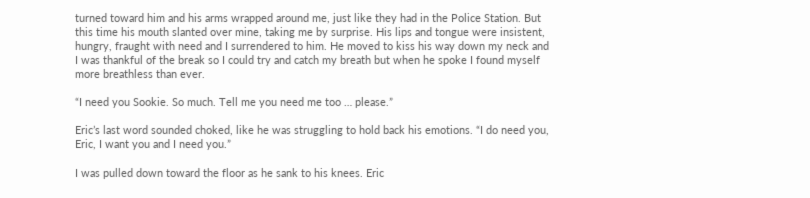turned toward him and his arms wrapped around me, just like they had in the Police Station. But this time his mouth slanted over mine, taking me by surprise. His lips and tongue were insistent, hungry, fraught with need and I surrendered to him. He moved to kiss his way down my neck and I was thankful of the break so I could try and catch my breath but when he spoke I found myself more breathless than ever.

“I need you Sookie. So much. Tell me you need me too … please.”

Eric’s last word sounded choked, like he was struggling to hold back his emotions. “I do need you, Eric, I want you and I need you.”

I was pulled down toward the floor as he sank to his knees. Eric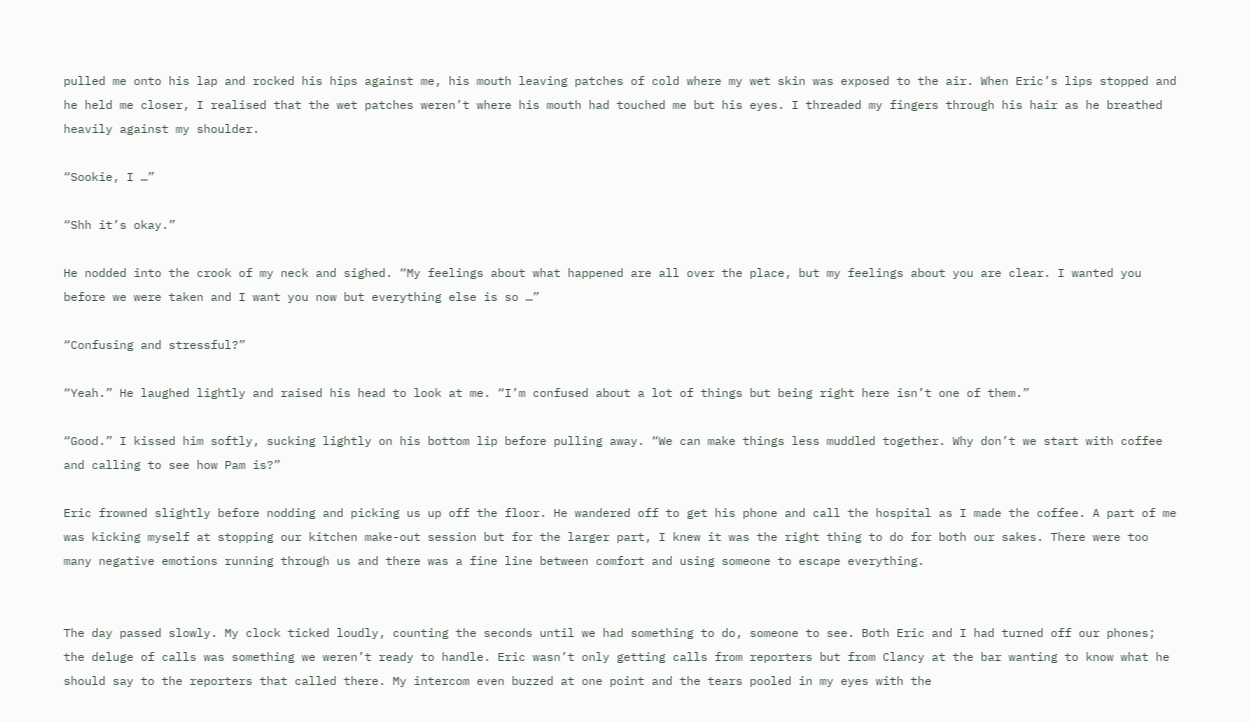pulled me onto his lap and rocked his hips against me, his mouth leaving patches of cold where my wet skin was exposed to the air. When Eric’s lips stopped and he held me closer, I realised that the wet patches weren’t where his mouth had touched me but his eyes. I threaded my fingers through his hair as he breathed heavily against my shoulder.

“Sookie, I …”

“Shh it’s okay.”

He nodded into the crook of my neck and sighed. “My feelings about what happened are all over the place, but my feelings about you are clear. I wanted you before we were taken and I want you now but everything else is so …”

“Confusing and stressful?”

“Yeah.” He laughed lightly and raised his head to look at me. “I’m confused about a lot of things but being right here isn’t one of them.”

“Good.” I kissed him softly, sucking lightly on his bottom lip before pulling away. “We can make things less muddled together. Why don’t we start with coffee and calling to see how Pam is?”

Eric frowned slightly before nodding and picking us up off the floor. He wandered off to get his phone and call the hospital as I made the coffee. A part of me was kicking myself at stopping our kitchen make-out session but for the larger part, I knew it was the right thing to do for both our sakes. There were too many negative emotions running through us and there was a fine line between comfort and using someone to escape everything.


The day passed slowly. My clock ticked loudly, counting the seconds until we had something to do, someone to see. Both Eric and I had turned off our phones; the deluge of calls was something we weren’t ready to handle. Eric wasn’t only getting calls from reporters but from Clancy at the bar wanting to know what he should say to the reporters that called there. My intercom even buzzed at one point and the tears pooled in my eyes with the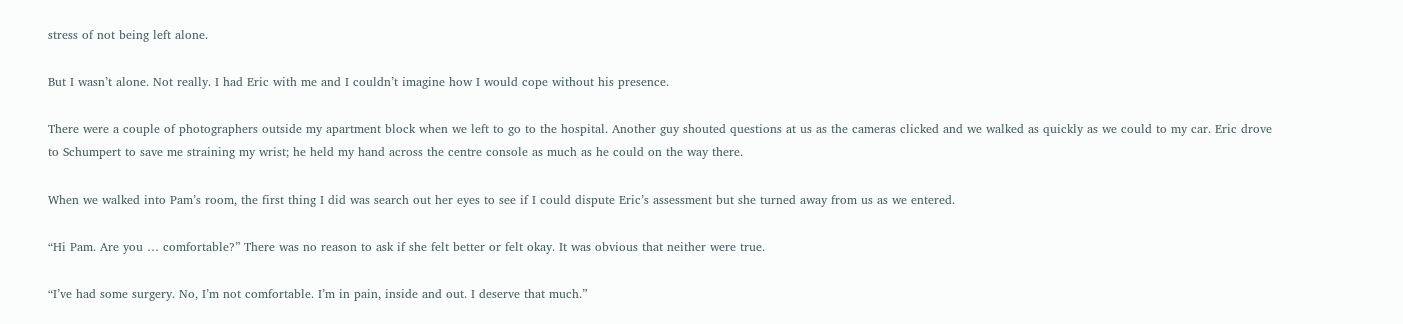stress of not being left alone.

But I wasn’t alone. Not really. I had Eric with me and I couldn’t imagine how I would cope without his presence.

There were a couple of photographers outside my apartment block when we left to go to the hospital. Another guy shouted questions at us as the cameras clicked and we walked as quickly as we could to my car. Eric drove to Schumpert to save me straining my wrist; he held my hand across the centre console as much as he could on the way there.

When we walked into Pam’s room, the first thing I did was search out her eyes to see if I could dispute Eric’s assessment but she turned away from us as we entered.

“Hi Pam. Are you … comfortable?” There was no reason to ask if she felt better or felt okay. It was obvious that neither were true.

“I’ve had some surgery. No, I’m not comfortable. I’m in pain, inside and out. I deserve that much.”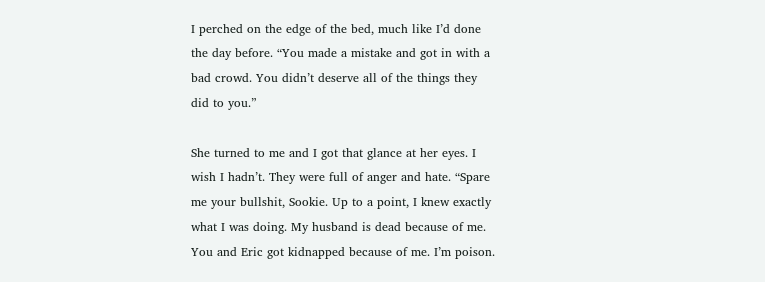I perched on the edge of the bed, much like I’d done the day before. “You made a mistake and got in with a bad crowd. You didn’t deserve all of the things they did to you.”

She turned to me and I got that glance at her eyes. I wish I hadn’t. They were full of anger and hate. “Spare me your bullshit, Sookie. Up to a point, I knew exactly what I was doing. My husband is dead because of me. You and Eric got kidnapped because of me. I’m poison.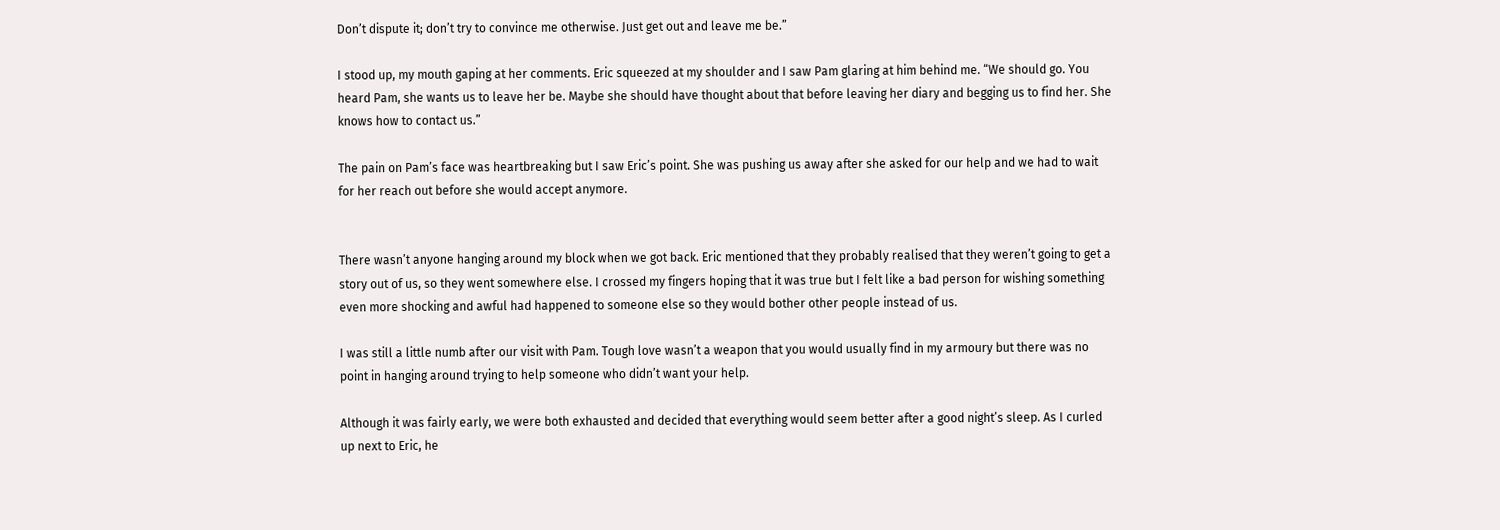Don’t dispute it; don’t try to convince me otherwise. Just get out and leave me be.”

I stood up, my mouth gaping at her comments. Eric squeezed at my shoulder and I saw Pam glaring at him behind me. “We should go. You heard Pam, she wants us to leave her be. Maybe she should have thought about that before leaving her diary and begging us to find her. She knows how to contact us.”

The pain on Pam’s face was heartbreaking but I saw Eric’s point. She was pushing us away after she asked for our help and we had to wait for her reach out before she would accept anymore.


There wasn’t anyone hanging around my block when we got back. Eric mentioned that they probably realised that they weren’t going to get a story out of us, so they went somewhere else. I crossed my fingers hoping that it was true but I felt like a bad person for wishing something even more shocking and awful had happened to someone else so they would bother other people instead of us.

I was still a little numb after our visit with Pam. Tough love wasn’t a weapon that you would usually find in my armoury but there was no point in hanging around trying to help someone who didn’t want your help.

Although it was fairly early, we were both exhausted and decided that everything would seem better after a good night’s sleep. As I curled up next to Eric, he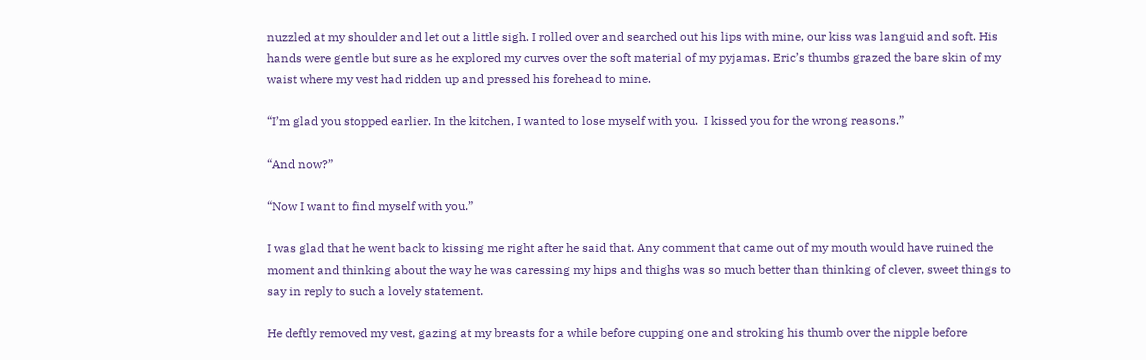nuzzled at my shoulder and let out a little sigh. I rolled over and searched out his lips with mine, our kiss was languid and soft. His hands were gentle but sure as he explored my curves over the soft material of my pyjamas. Eric’s thumbs grazed the bare skin of my waist where my vest had ridden up and pressed his forehead to mine.

“I’m glad you stopped earlier. In the kitchen, I wanted to lose myself with you.  I kissed you for the wrong reasons.”

“And now?”

“Now I want to find myself with you.”

I was glad that he went back to kissing me right after he said that. Any comment that came out of my mouth would have ruined the moment and thinking about the way he was caressing my hips and thighs was so much better than thinking of clever, sweet things to say in reply to such a lovely statement.

He deftly removed my vest, gazing at my breasts for a while before cupping one and stroking his thumb over the nipple before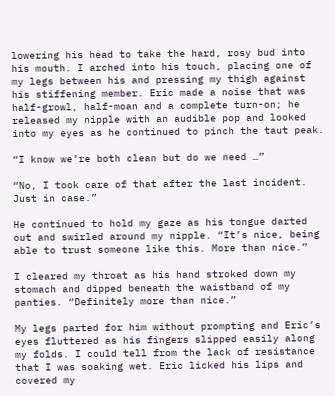lowering his head to take the hard, rosy bud into his mouth. I arched into his touch, placing one of my legs between his and pressing my thigh against his stiffening member. Eric made a noise that was half-growl, half-moan and a complete turn-on; he released my nipple with an audible pop and looked into my eyes as he continued to pinch the taut peak.

“I know we’re both clean but do we need …”

“No, I took care of that after the last incident. Just in case.”

He continued to hold my gaze as his tongue darted out and swirled around my nipple. “It’s nice, being able to trust someone like this. More than nice.”

I cleared my throat as his hand stroked down my stomach and dipped beneath the waistband of my panties. “Definitely more than nice.”

My legs parted for him without prompting and Eric’s eyes fluttered as his fingers slipped easily along my folds. I could tell from the lack of resistance that I was soaking wet. Eric licked his lips and covered my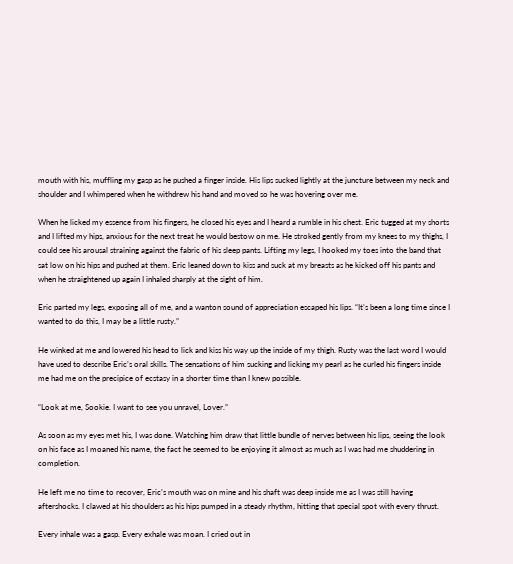mouth with his, muffling my gasp as he pushed a finger inside. His lips sucked lightly at the juncture between my neck and shoulder and I whimpered when he withdrew his hand and moved so he was hovering over me.

When he licked my essence from his fingers, he closed his eyes and I heard a rumble in his chest. Eric tugged at my shorts and I lifted my hips, anxious for the next treat he would bestow on me. He stroked gently from my knees to my thighs, I could see his arousal straining against the fabric of his sleep pants. Lifting my legs, I hooked my toes into the band that sat low on his hips and pushed at them. Eric leaned down to kiss and suck at my breasts as he kicked off his pants and when he straightened up again I inhaled sharply at the sight of him.

Eric parted my legs, exposing all of me, and a wanton sound of appreciation escaped his lips. “It’s been a long time since I wanted to do this, I may be a little rusty.”

He winked at me and lowered his head to lick and kiss his way up the inside of my thigh. Rusty was the last word I would have used to describe Eric’s oral skills. The sensations of him sucking and licking my pearl as he curled his fingers inside me had me on the precipice of ecstasy in a shorter time than I knew possible.

“Look at me, Sookie. I want to see you unravel, Lover.”

As soon as my eyes met his, I was done. Watching him draw that little bundle of nerves between his lips, seeing the look on his face as I moaned his name, the fact he seemed to be enjoying it almost as much as I was had me shuddering in completion.

He left me no time to recover, Eric’s mouth was on mine and his shaft was deep inside me as I was still having aftershocks. I clawed at his shoulders as his hips pumped in a steady rhythm, hitting that special spot with every thrust.

Every inhale was a gasp. Every exhale was moan. I cried out in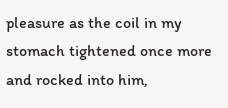pleasure as the coil in my stomach tightened once more and rocked into him,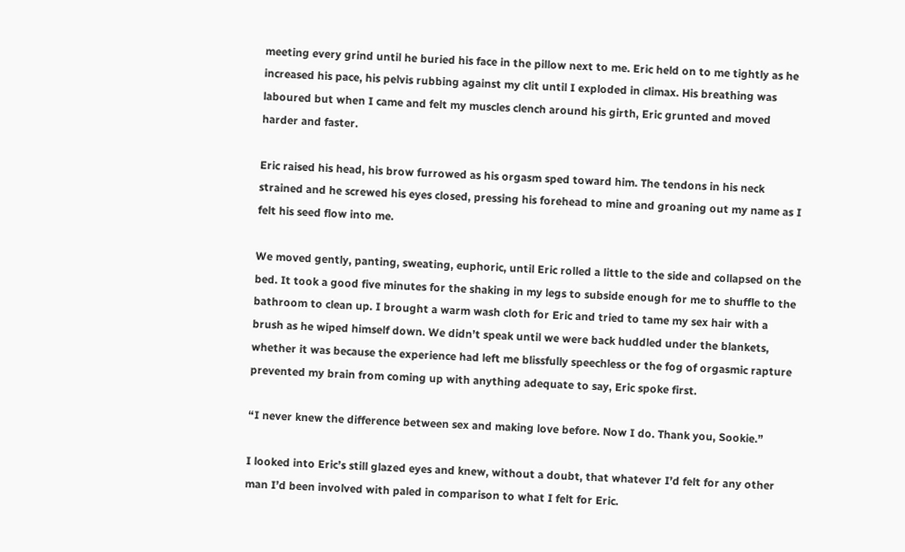meeting every grind until he buried his face in the pillow next to me. Eric held on to me tightly as he increased his pace, his pelvis rubbing against my clit until I exploded in climax. His breathing was laboured but when I came and felt my muscles clench around his girth, Eric grunted and moved harder and faster.

Eric raised his head, his brow furrowed as his orgasm sped toward him. The tendons in his neck strained and he screwed his eyes closed, pressing his forehead to mine and groaning out my name as I felt his seed flow into me.

We moved gently, panting, sweating, euphoric, until Eric rolled a little to the side and collapsed on the bed. It took a good five minutes for the shaking in my legs to subside enough for me to shuffle to the bathroom to clean up. I brought a warm wash cloth for Eric and tried to tame my sex hair with a brush as he wiped himself down. We didn’t speak until we were back huddled under the blankets, whether it was because the experience had left me blissfully speechless or the fog of orgasmic rapture prevented my brain from coming up with anything adequate to say, Eric spoke first.

“I never knew the difference between sex and making love before. Now I do. Thank you, Sookie.”

I looked into Eric’s still glazed eyes and knew, without a doubt, that whatever I’d felt for any other man I’d been involved with paled in comparison to what I felt for Eric.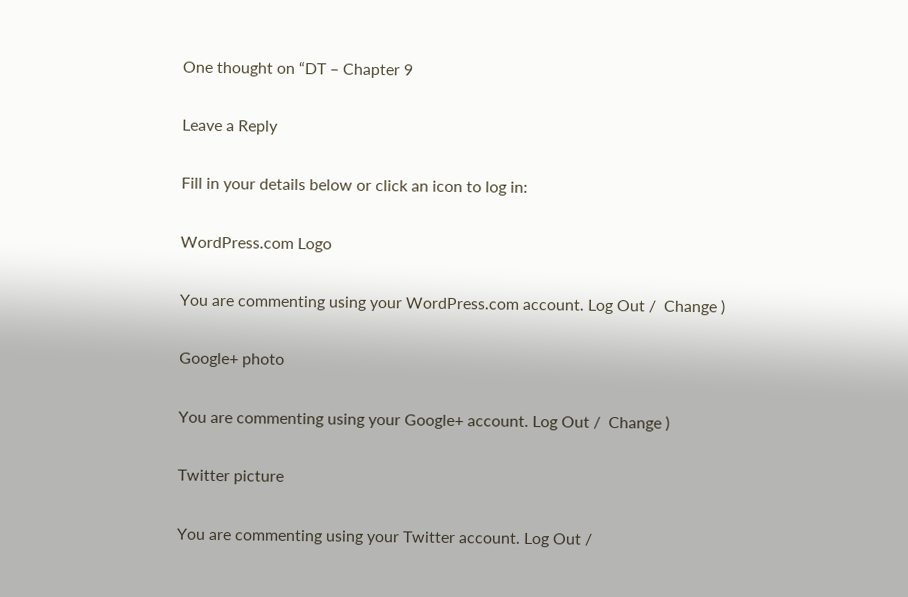One thought on “DT – Chapter 9

Leave a Reply

Fill in your details below or click an icon to log in:

WordPress.com Logo

You are commenting using your WordPress.com account. Log Out /  Change )

Google+ photo

You are commenting using your Google+ account. Log Out /  Change )

Twitter picture

You are commenting using your Twitter account. Log Out /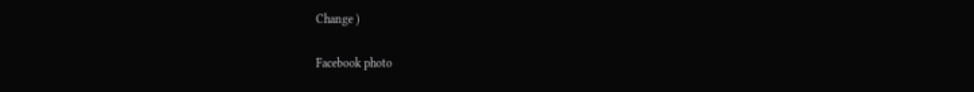Change )

Facebook photo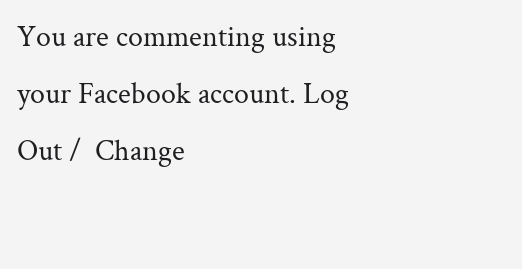You are commenting using your Facebook account. Log Out /  Change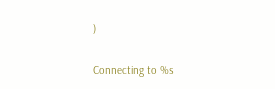)


Connecting to %s